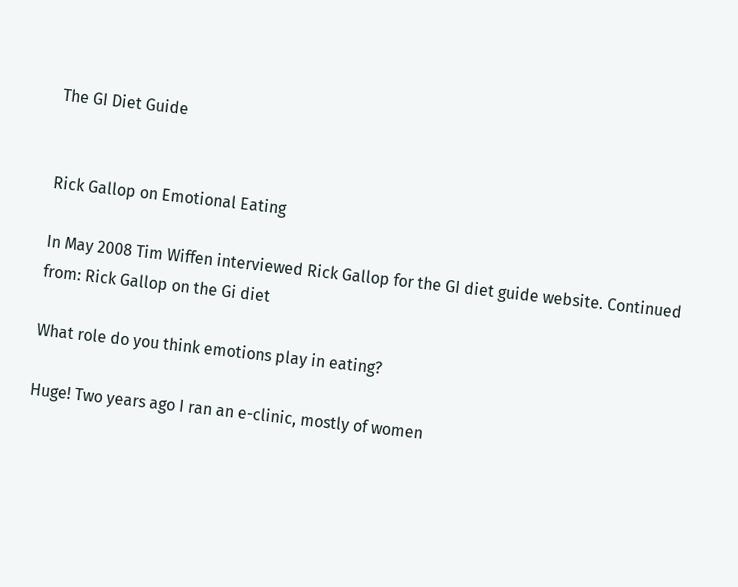The GI Diet Guide


Rick Gallop on Emotional Eating

In May 2008 Tim Wiffen interviewed Rick Gallop for the GI diet guide website. Continued from: Rick Gallop on the Gi diet

What role do you think emotions play in eating?

Huge! Two years ago I ran an e-clinic, mostly of women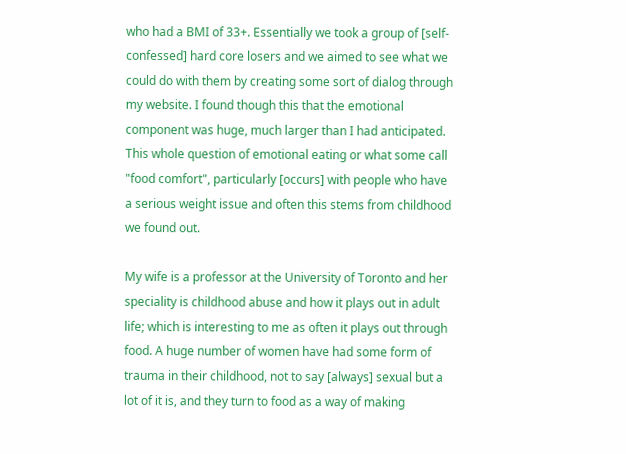who had a BMI of 33+. Essentially we took a group of [self-confessed] hard core losers and we aimed to see what we could do with them by creating some sort of dialog through my website. I found though this that the emotional component was huge, much larger than I had anticipated. This whole question of emotional eating or what some call "food comfort", particularly [occurs] with people who have a serious weight issue and often this stems from childhood we found out.

My wife is a professor at the University of Toronto and her speciality is childhood abuse and how it plays out in adult life; which is interesting to me as often it plays out through food. A huge number of women have had some form of trauma in their childhood, not to say [always] sexual but a lot of it is, and they turn to food as a way of making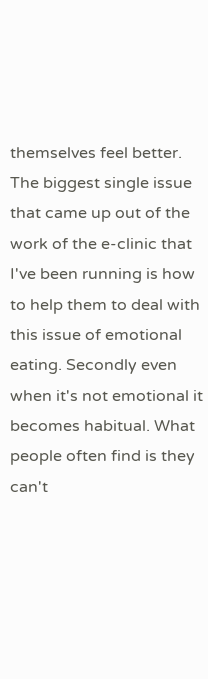themselves feel better. The biggest single issue that came up out of the work of the e-clinic that I've been running is how to help them to deal with this issue of emotional eating. Secondly even when it's not emotional it becomes habitual. What people often find is they can't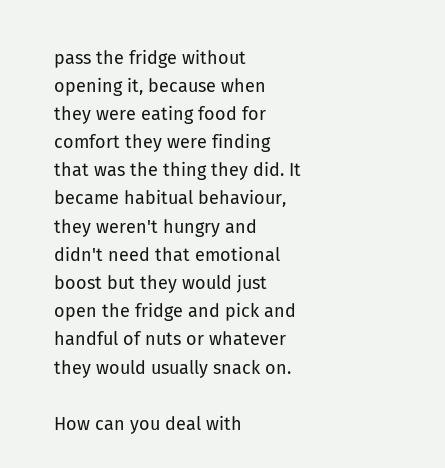pass the fridge without opening it, because when they were eating food for comfort they were finding that was the thing they did. It became habitual behaviour, they weren't hungry and didn't need that emotional boost but they would just open the fridge and pick and handful of nuts or whatever they would usually snack on.

How can you deal with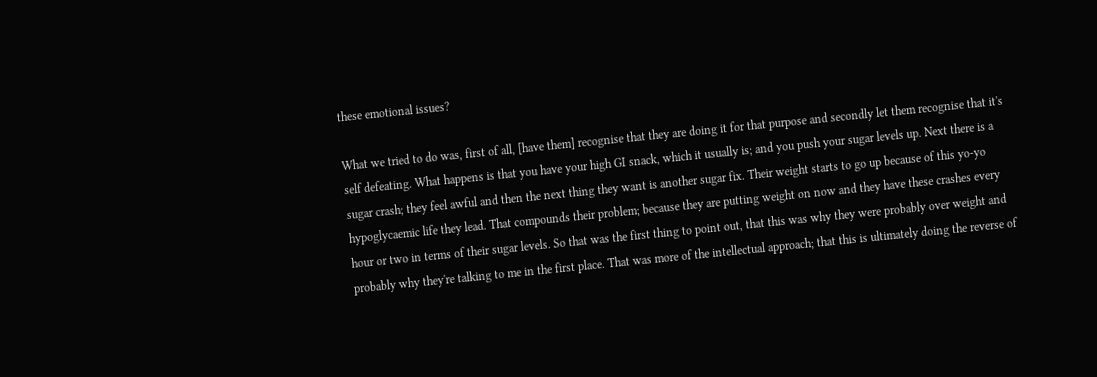these emotional issues?

What we tried to do was, first of all, [have them] recognise that they are doing it for that purpose and secondly let them recognise that it's self defeating. What happens is that you have your high GI snack, which it usually is; and you push your sugar levels up. Next there is a sugar crash; they feel awful and then the next thing they want is another sugar fix. Their weight starts to go up because of this yo-yo hypoglycaemic life they lead. That compounds their problem; because they are putting weight on now and they have these crashes every hour or two in terms of their sugar levels. So that was the first thing to point out, that this was why they were probably over weight and probably why they're talking to me in the first place. That was more of the intellectual approach; that this is ultimately doing the reverse of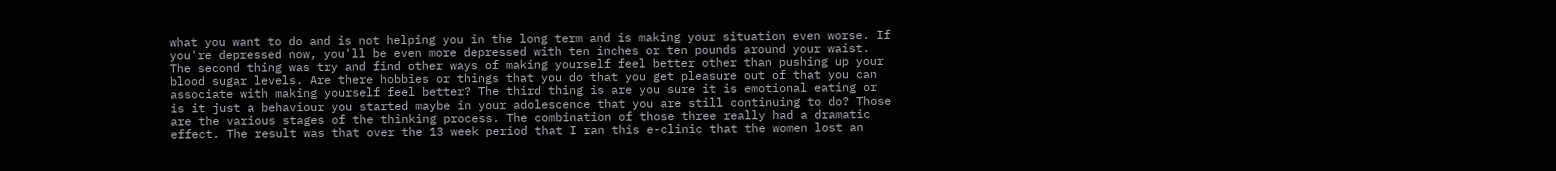what you want to do and is not helping you in the long term and is making your situation even worse. If you're depressed now, you'll be even more depressed with ten inches or ten pounds around your waist. The second thing was try and find other ways of making yourself feel better other than pushing up your blood sugar levels. Are there hobbies or things that you do that you get pleasure out of that you can associate with making yourself feel better? The third thing is are you sure it is emotional eating or is it just a behaviour you started maybe in your adolescence that you are still continuing to do? Those are the various stages of the thinking process. The combination of those three really had a dramatic effect. The result was that over the 13 week period that I ran this e-clinic that the women lost an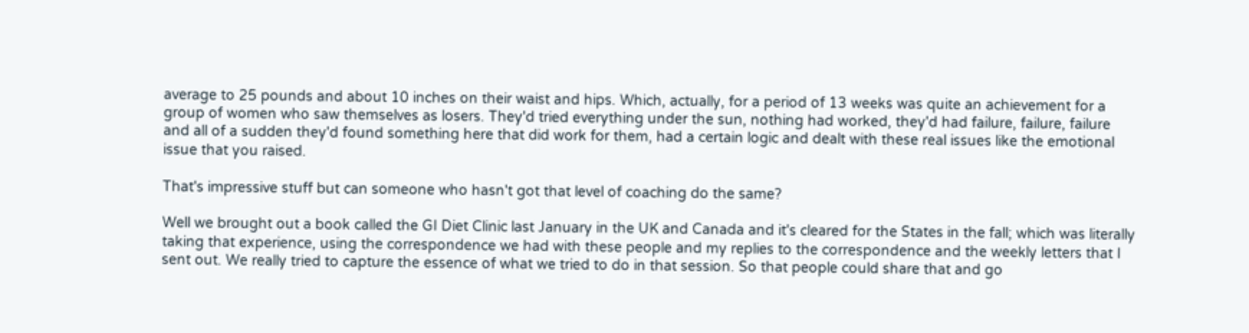average to 25 pounds and about 10 inches on their waist and hips. Which, actually, for a period of 13 weeks was quite an achievement for a group of women who saw themselves as losers. They'd tried everything under the sun, nothing had worked, they'd had failure, failure, failure and all of a sudden they'd found something here that did work for them, had a certain logic and dealt with these real issues like the emotional issue that you raised.

That's impressive stuff but can someone who hasn't got that level of coaching do the same?

Well we brought out a book called the GI Diet Clinic last January in the UK and Canada and it's cleared for the States in the fall; which was literally taking that experience, using the correspondence we had with these people and my replies to the correspondence and the weekly letters that I sent out. We really tried to capture the essence of what we tried to do in that session. So that people could share that and go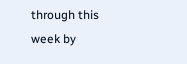through this week by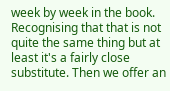week by week in the book. Recognising that that is not quite the same thing but at least it's a fairly close substitute. Then we offer an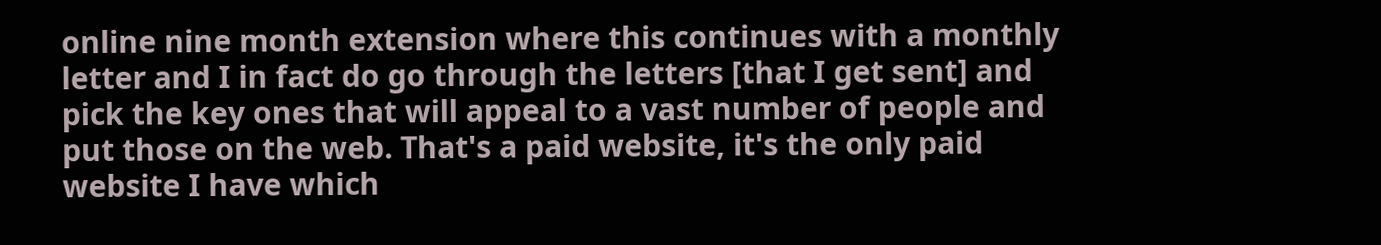online nine month extension where this continues with a monthly letter and I in fact do go through the letters [that I get sent] and pick the key ones that will appeal to a vast number of people and put those on the web. That's a paid website, it's the only paid website I have which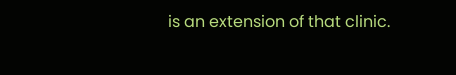is an extension of that clinic.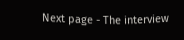Next page - The interview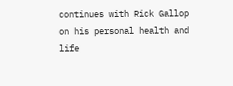continues with Rick Gallop on his personal health and life